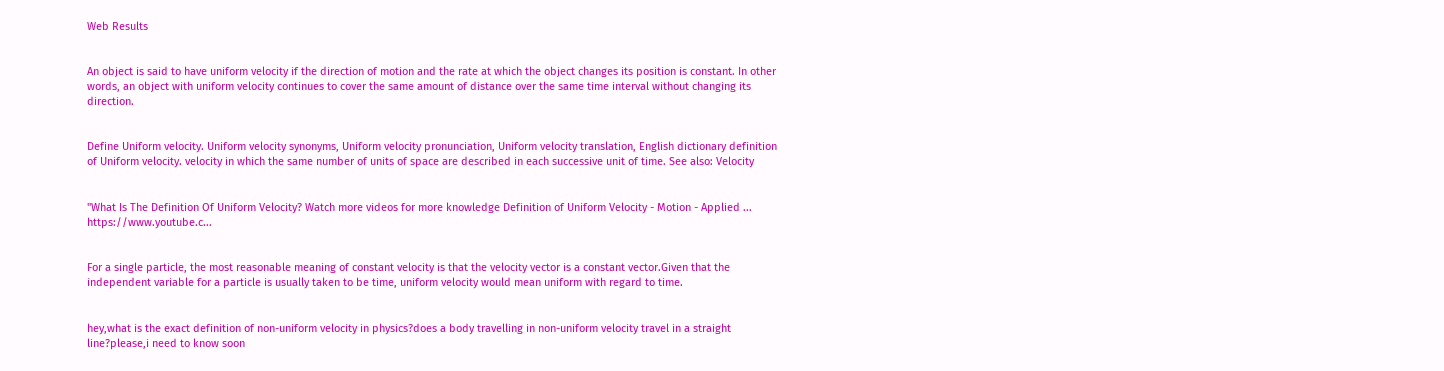Web Results


An object is said to have uniform velocity if the direction of motion and the rate at which the object changes its position is constant. In other words, an object with uniform velocity continues to cover the same amount of distance over the same time interval without changing its direction.


Define Uniform velocity. Uniform velocity synonyms, Uniform velocity pronunciation, Uniform velocity translation, English dictionary definition of Uniform velocity. velocity in which the same number of units of space are described in each successive unit of time. See also: Velocity


"What Is The Definition Of Uniform Velocity? Watch more videos for more knowledge Definition of Uniform Velocity - Motion - Applied ... https://www.youtube.c...


For a single particle, the most reasonable meaning of constant velocity is that the velocity vector is a constant vector.Given that the independent variable for a particle is usually taken to be time, uniform velocity would mean uniform with regard to time.


hey,what is the exact definition of non-uniform velocity in physics?does a body travelling in non-uniform velocity travel in a straight line?please,i need to know soon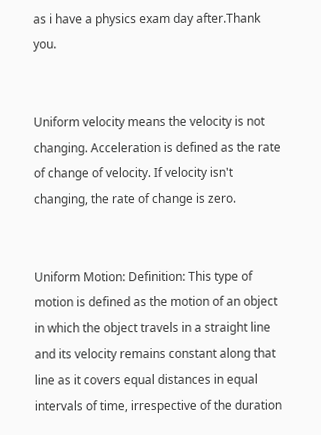as i have a physics exam day after.Thank you.


Uniform velocity means the velocity is not changing. Acceleration is defined as the rate of change of velocity. If velocity isn't changing, the rate of change is zero.


Uniform Motion: Definition: This type of motion is defined as the motion of an object in which the object travels in a straight line and its velocity remains constant along that line as it covers equal distances in equal intervals of time, irrespective of the duration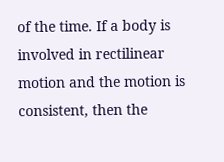of the time. If a body is involved in rectilinear motion and the motion is consistent, then the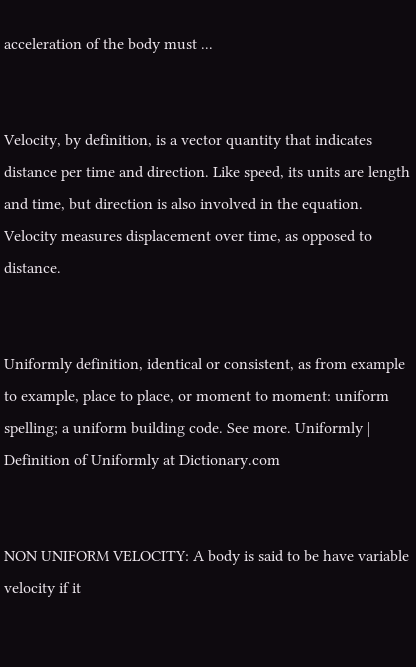acceleration of the body must ...


Velocity, by definition, is a vector quantity that indicates distance per time and direction. Like speed, its units are length and time, but direction is also involved in the equation. Velocity measures displacement over time, as opposed to distance.


Uniformly definition, identical or consistent, as from example to example, place to place, or moment to moment: uniform spelling; a uniform building code. See more. Uniformly | Definition of Uniformly at Dictionary.com


NON UNIFORM VELOCITY: A body is said to be have variable velocity if it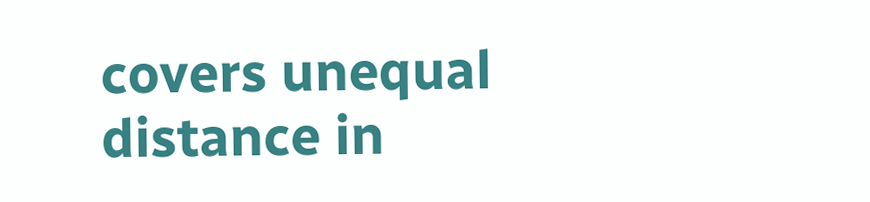covers unequal distance in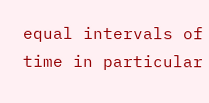equal intervals of time in particular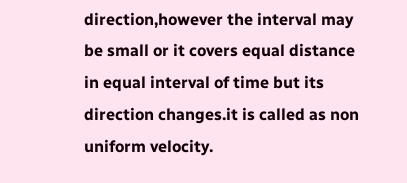direction,however the interval may be small or it covers equal distance in equal interval of time but its direction changes.it is called as non uniform velocity.